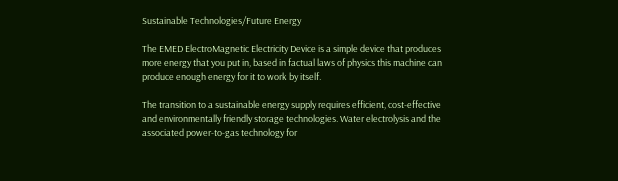Sustainable Technologies/Future Energy

The EMED ElectroMagnetic Electricity Device is a simple device that produces more energy that you put in, based in factual laws of physics this machine can produce enough energy for it to work by itself.

The transition to a sustainable energy supply requires efficient, cost-effective and environmentally friendly storage technologies. Water electrolysis and the associated power-to-gas technology for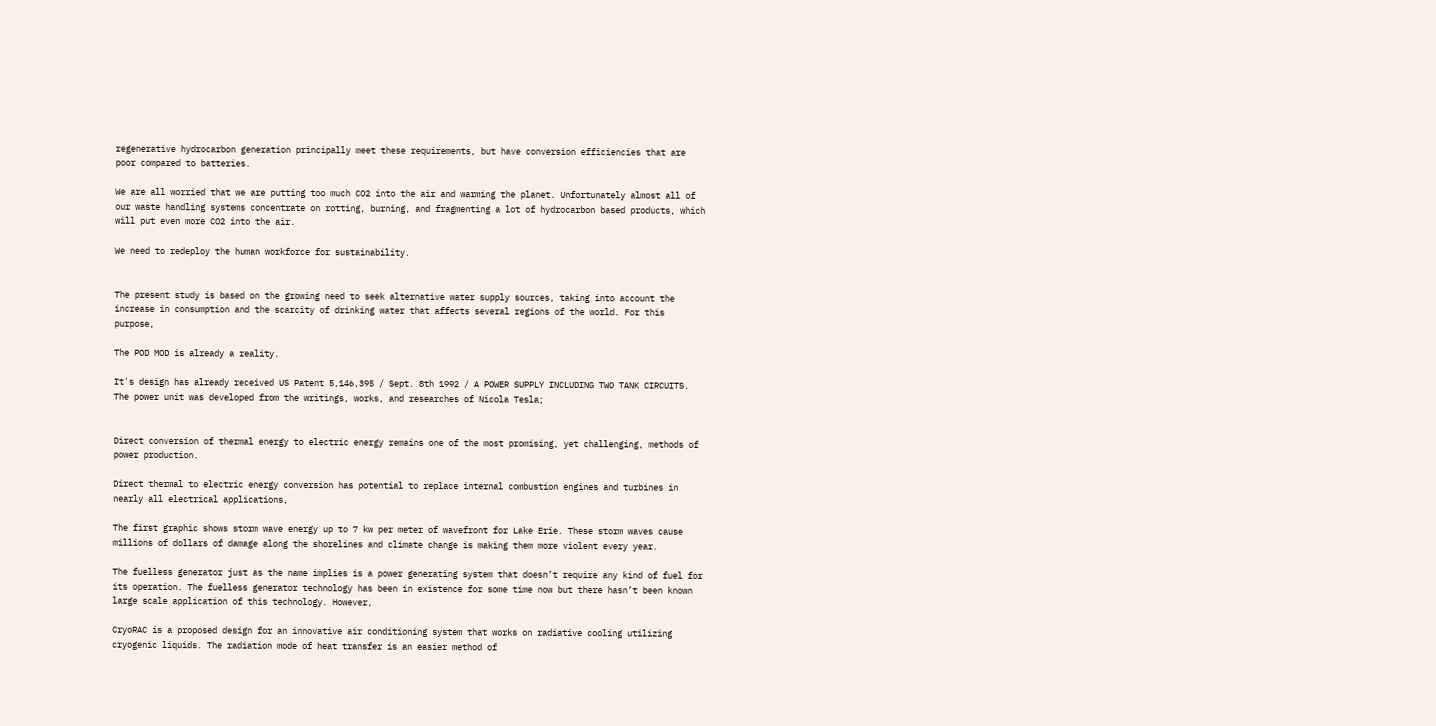regenerative hydrocarbon generation principally meet these requirements, but have conversion efficiencies that are poor compared to batteries.

We are all worried that we are putting too much CO2 into the air and warming the planet. Unfortunately almost all of our waste handling systems concentrate on rotting, burning, and fragmenting a lot of hydrocarbon based products, which will put even more CO2 into the air.

We need to redeploy the human workforce for sustainability.


The present study is based on the growing need to seek alternative water supply sources, taking into account the increase in consumption and the scarcity of drinking water that affects several regions of the world. For this purpose,

The POD MOD is already a reality.

It's design has already received US Patent 5,146,395 / Sept. 8th 1992 / A POWER SUPPLY INCLUDING TWO TANK CIRCUITS. The power unit was developed from the writings, works, and researches of Nicola Tesla;


Direct conversion of thermal energy to electric energy remains one of the most promising, yet challenging, methods of power production.

Direct thermal to electric energy conversion has potential to replace internal combustion engines and turbines in nearly all electrical applications,

The first graphic shows storm wave energy up to 7 kw per meter of wavefront for Lake Erie. These storm waves cause millions of dollars of damage along the shorelines and climate change is making them more violent every year.

The fuelless generator just as the name implies is a power generating system that doesn’t require any kind of fuel for its operation. The fuelless generator technology has been in existence for some time now but there hasn’t been known large scale application of this technology. However,

CryoRAC is a proposed design for an innovative air conditioning system that works on radiative cooling utilizing cryogenic liquids. The radiation mode of heat transfer is an easier method of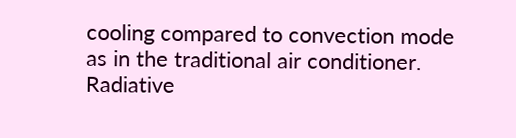cooling compared to convection mode as in the traditional air conditioner. Radiative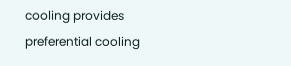cooling provides preferential cooling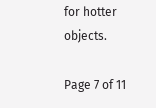for hotter objects.

Page 7 of 11